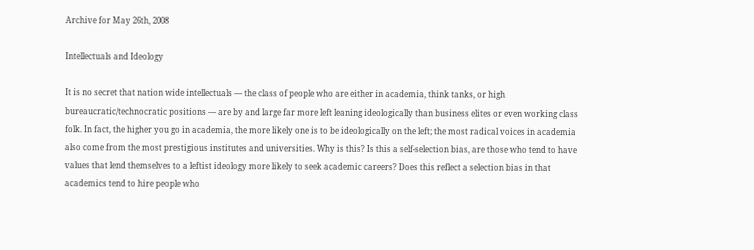Archive for May 26th, 2008

Intellectuals and Ideology

It is no secret that nation wide intellectuals — the class of people who are either in academia, think tanks, or high bureaucratic/technocratic positions — are by and large far more left leaning ideologically than business elites or even working class folk. In fact, the higher you go in academia, the more likely one is to be ideologically on the left; the most radical voices in academia also come from the most prestigious institutes and universities. Why is this? Is this a self-selection bias, are those who tend to have values that lend themselves to a leftist ideology more likely to seek academic careers? Does this reflect a selection bias in that academics tend to hire people who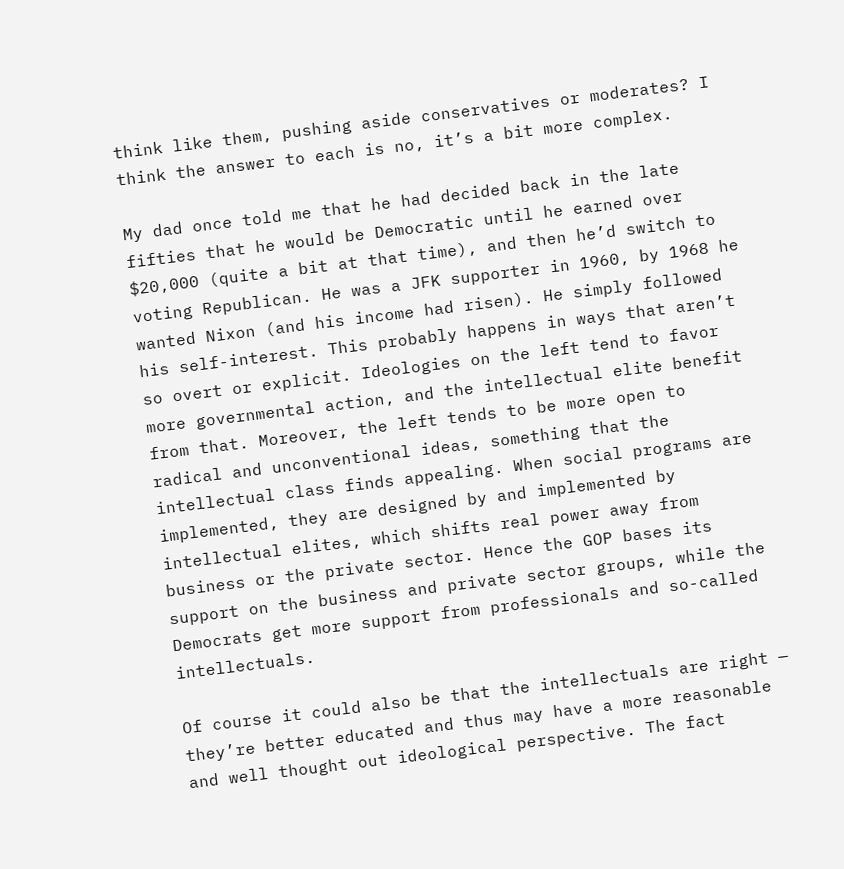think like them, pushing aside conservatives or moderates? I think the answer to each is no, it’s a bit more complex.

My dad once told me that he had decided back in the late fifties that he would be Democratic until he earned over $20,000 (quite a bit at that time), and then he’d switch to voting Republican. He was a JFK supporter in 1960, by 1968 he wanted Nixon (and his income had risen). He simply followed his self-interest. This probably happens in ways that aren’t so overt or explicit. Ideologies on the left tend to favor more governmental action, and the intellectual elite benefit from that. Moreover, the left tends to be more open to radical and unconventional ideas, something that the intellectual class finds appealing. When social programs are implemented, they are designed by and implemented by intellectual elites, which shifts real power away from business or the private sector. Hence the GOP bases its support on the business and private sector groups, while the Democrats get more support from professionals and so-called intellectuals.

Of course it could also be that the intellectuals are right — they’re better educated and thus may have a more reasonable and well thought out ideological perspective. The fact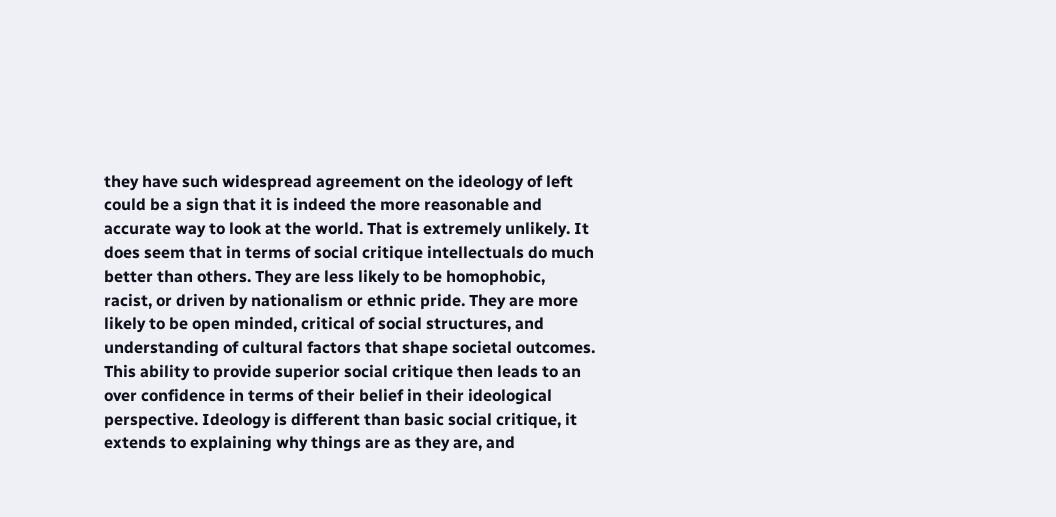they have such widespread agreement on the ideology of left could be a sign that it is indeed the more reasonable and accurate way to look at the world. That is extremely unlikely. It does seem that in terms of social critique intellectuals do much better than others. They are less likely to be homophobic, racist, or driven by nationalism or ethnic pride. They are more likely to be open minded, critical of social structures, and understanding of cultural factors that shape societal outcomes. This ability to provide superior social critique then leads to an over confidence in terms of their belief in their ideological perspective. Ideology is different than basic social critique, it extends to explaining why things are as they are, and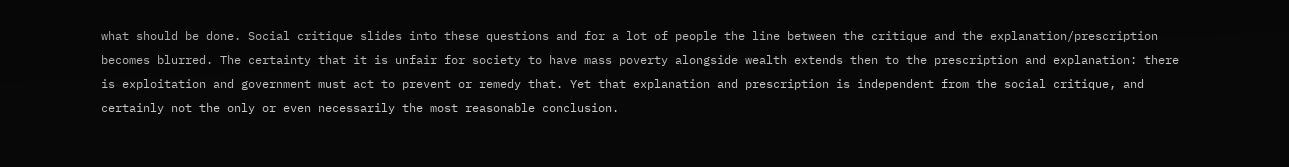what should be done. Social critique slides into these questions and for a lot of people the line between the critique and the explanation/prescription becomes blurred. The certainty that it is unfair for society to have mass poverty alongside wealth extends then to the prescription and explanation: there is exploitation and government must act to prevent or remedy that. Yet that explanation and prescription is independent from the social critique, and certainly not the only or even necessarily the most reasonable conclusion.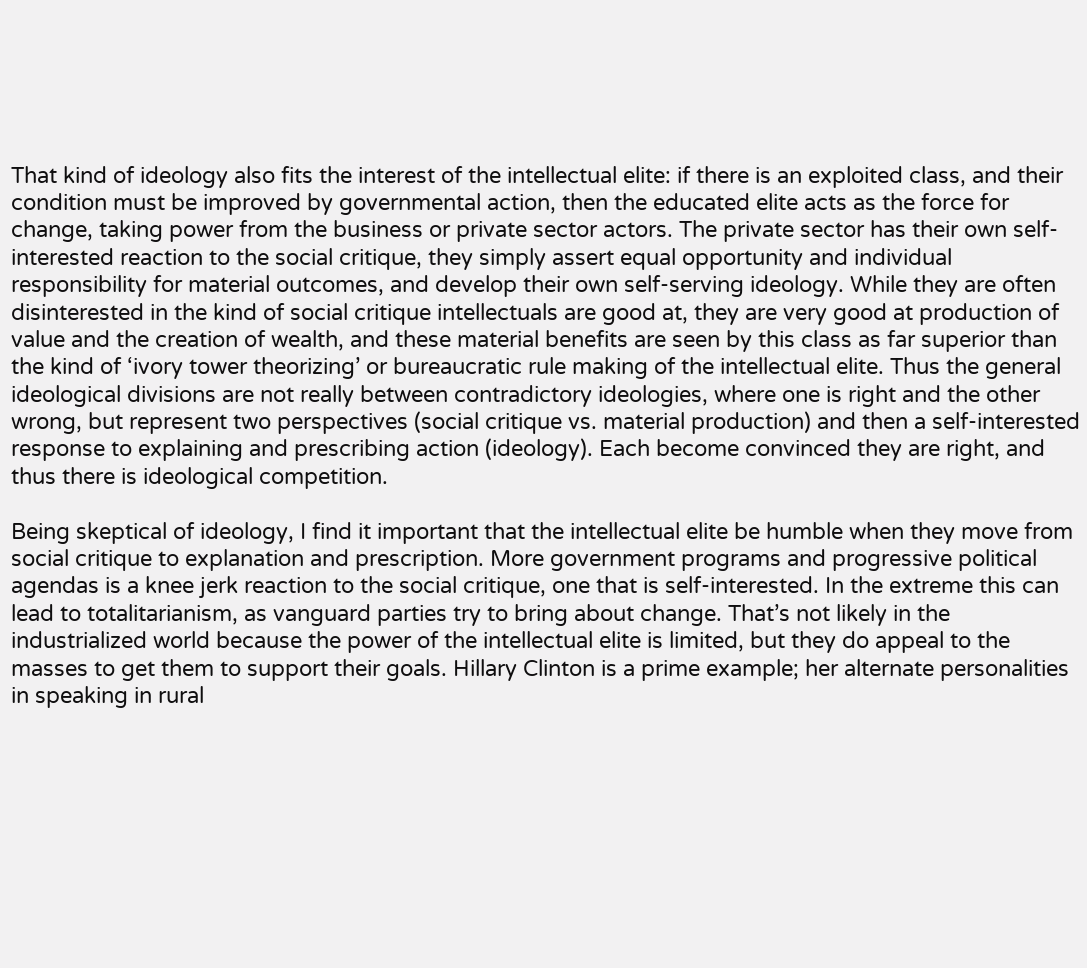That kind of ideology also fits the interest of the intellectual elite: if there is an exploited class, and their condition must be improved by governmental action, then the educated elite acts as the force for change, taking power from the business or private sector actors. The private sector has their own self-interested reaction to the social critique, they simply assert equal opportunity and individual responsibility for material outcomes, and develop their own self-serving ideology. While they are often disinterested in the kind of social critique intellectuals are good at, they are very good at production of value and the creation of wealth, and these material benefits are seen by this class as far superior than the kind of ‘ivory tower theorizing’ or bureaucratic rule making of the intellectual elite. Thus the general ideological divisions are not really between contradictory ideologies, where one is right and the other wrong, but represent two perspectives (social critique vs. material production) and then a self-interested response to explaining and prescribing action (ideology). Each become convinced they are right, and thus there is ideological competition.

Being skeptical of ideology, I find it important that the intellectual elite be humble when they move from social critique to explanation and prescription. More government programs and progressive political agendas is a knee jerk reaction to the social critique, one that is self-interested. In the extreme this can lead to totalitarianism, as vanguard parties try to bring about change. That’s not likely in the industrialized world because the power of the intellectual elite is limited, but they do appeal to the masses to get them to support their goals. Hillary Clinton is a prime example; her alternate personalities in speaking in rural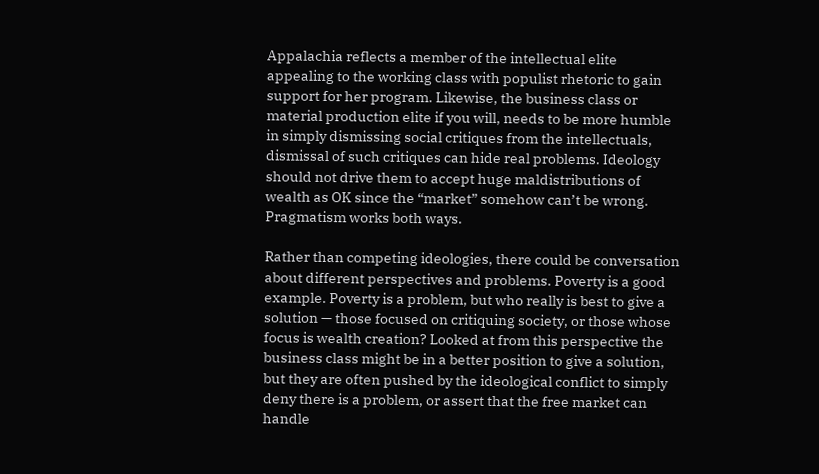Appalachia reflects a member of the intellectual elite appealing to the working class with populist rhetoric to gain support for her program. Likewise, the business class or material production elite if you will, needs to be more humble in simply dismissing social critiques from the intellectuals, dismissal of such critiques can hide real problems. Ideology should not drive them to accept huge maldistributions of wealth as OK since the “market” somehow can’t be wrong. Pragmatism works both ways.

Rather than competing ideologies, there could be conversation about different perspectives and problems. Poverty is a good example. Poverty is a problem, but who really is best to give a solution — those focused on critiquing society, or those whose focus is wealth creation? Looked at from this perspective the business class might be in a better position to give a solution, but they are often pushed by the ideological conflict to simply deny there is a problem, or assert that the free market can handle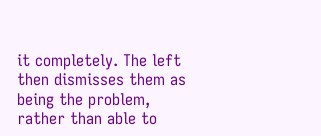it completely. The left then dismisses them as being the problem, rather than able to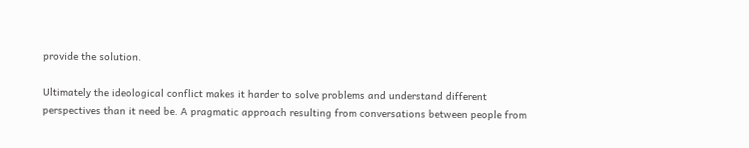provide the solution.

Ultimately the ideological conflict makes it harder to solve problems and understand different perspectives than it need be. A pragmatic approach resulting from conversations between people from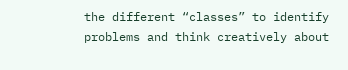the different “classes” to identify problems and think creatively about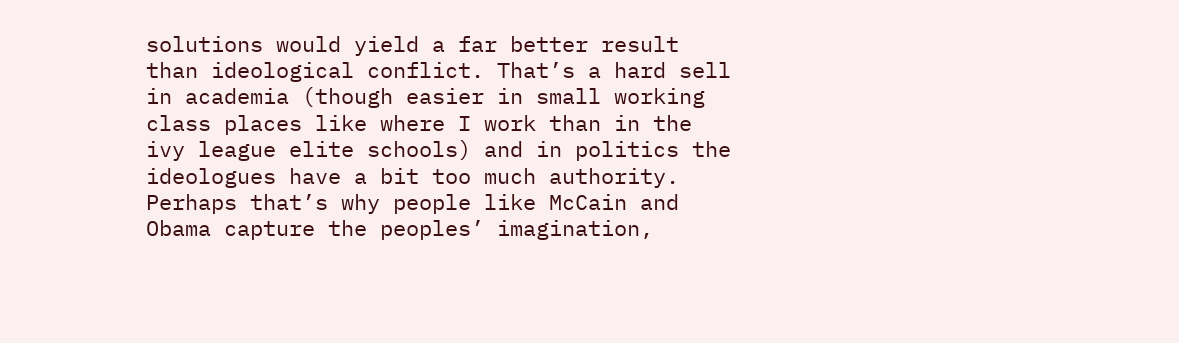solutions would yield a far better result than ideological conflict. That’s a hard sell in academia (though easier in small working class places like where I work than in the ivy league elite schools) and in politics the ideologues have a bit too much authority. Perhaps that’s why people like McCain and Obama capture the peoples’ imagination,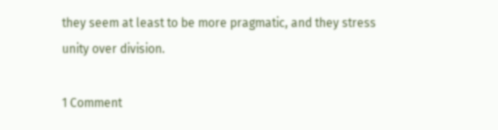they seem at least to be more pragmatic, and they stress unity over division.

1 Comment